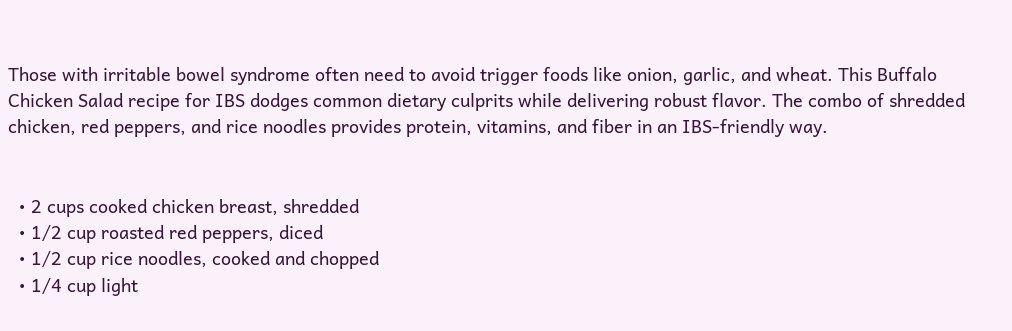Those with irritable bowel syndrome often need to avoid trigger foods like onion, garlic, and wheat. This Buffalo Chicken Salad recipe for IBS dodges common dietary culprits while delivering robust flavor. The combo of shredded chicken, red peppers, and rice noodles provides protein, vitamins, and fiber in an IBS-friendly way.


  • 2 cups cooked chicken breast, shredded
  • 1/2 cup roasted red peppers, diced
  • 1/2 cup rice noodles, cooked and chopped
  • 1/4 cup light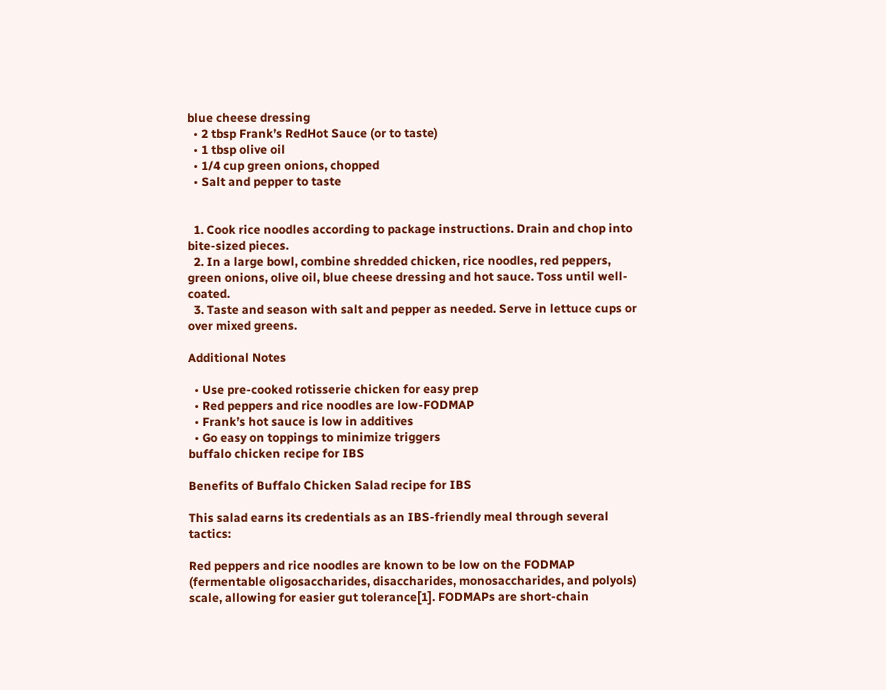blue cheese dressing
  • 2 tbsp Frank’s RedHot Sauce (or to taste)
  • 1 tbsp olive oil
  • 1/4 cup green onions, chopped
  • Salt and pepper to taste


  1. Cook rice noodles according to package instructions. Drain and chop into bite-sized pieces.
  2. In a large bowl, combine shredded chicken, rice noodles, red peppers, green onions, olive oil, blue cheese dressing and hot sauce. Toss until well-coated.
  3. Taste and season with salt and pepper as needed. Serve in lettuce cups or over mixed greens.

Additional Notes

  • Use pre-cooked rotisserie chicken for easy prep
  • Red peppers and rice noodles are low-FODMAP
  • Frank’s hot sauce is low in additives
  • Go easy on toppings to minimize triggers
buffalo chicken recipe for IBS

Benefits of Buffalo Chicken Salad recipe for IBS

This salad earns its credentials as an IBS-friendly meal through several tactics:

Red peppers and rice noodles are known to be low on the FODMAP (fermentable oligosaccharides, disaccharides, monosaccharides, and polyols) scale, allowing for easier gut tolerance[1]. FODMAPs are short-chain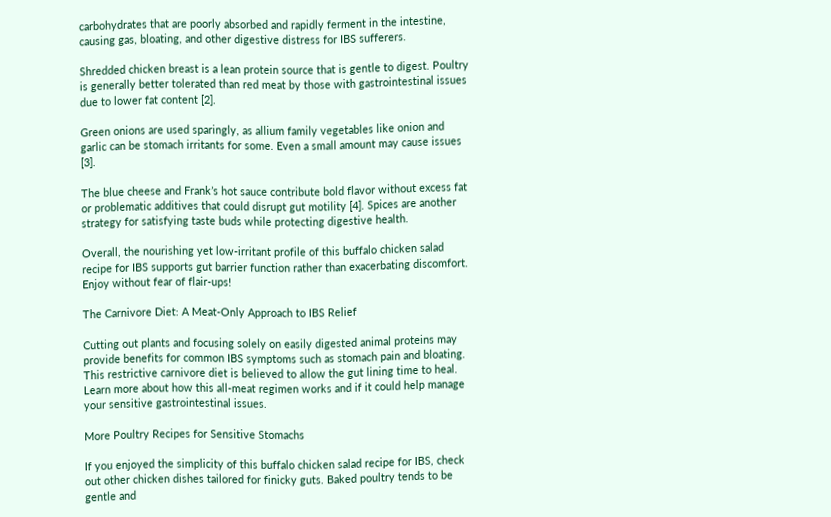carbohydrates that are poorly absorbed and rapidly ferment in the intestine, causing gas, bloating, and other digestive distress for IBS sufferers.

Shredded chicken breast is a lean protein source that is gentle to digest. Poultry is generally better tolerated than red meat by those with gastrointestinal issues due to lower fat content [2].

Green onions are used sparingly, as allium family vegetables like onion and garlic can be stomach irritants for some. Even a small amount may cause issues [3].

The blue cheese and Frank’s hot sauce contribute bold flavor without excess fat or problematic additives that could disrupt gut motility [4]. Spices are another strategy for satisfying taste buds while protecting digestive health.

Overall, the nourishing yet low-irritant profile of this buffalo chicken salad recipe for IBS supports gut barrier function rather than exacerbating discomfort. Enjoy without fear of flair-ups!

The Carnivore Diet: A Meat-Only Approach to IBS Relief

Cutting out plants and focusing solely on easily digested animal proteins may provide benefits for common IBS symptoms such as stomach pain and bloating. This restrictive carnivore diet is believed to allow the gut lining time to heal. Learn more about how this all-meat regimen works and if it could help manage your sensitive gastrointestinal issues.

More Poultry Recipes for Sensitive Stomachs

If you enjoyed the simplicity of this buffalo chicken salad recipe for IBS, check out other chicken dishes tailored for finicky guts. Baked poultry tends to be gentle and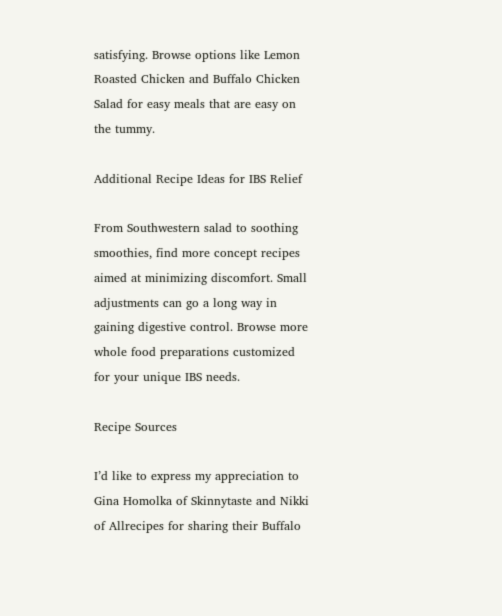satisfying. Browse options like Lemon Roasted Chicken and Buffalo Chicken Salad for easy meals that are easy on the tummy.

Additional Recipe Ideas for IBS Relief

From Southwestern salad to soothing smoothies, find more concept recipes aimed at minimizing discomfort. Small adjustments can go a long way in gaining digestive control. Browse more whole food preparations customized for your unique IBS needs.

Recipe Sources

I’d like to express my appreciation to Gina Homolka of Skinnytaste and Nikki of Allrecipes for sharing their Buffalo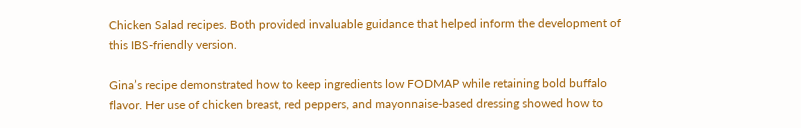Chicken Salad recipes. Both provided invaluable guidance that helped inform the development of this IBS-friendly version.

Gina’s recipe demonstrated how to keep ingredients low FODMAP while retaining bold buffalo flavor. Her use of chicken breast, red peppers, and mayonnaise-based dressing showed how to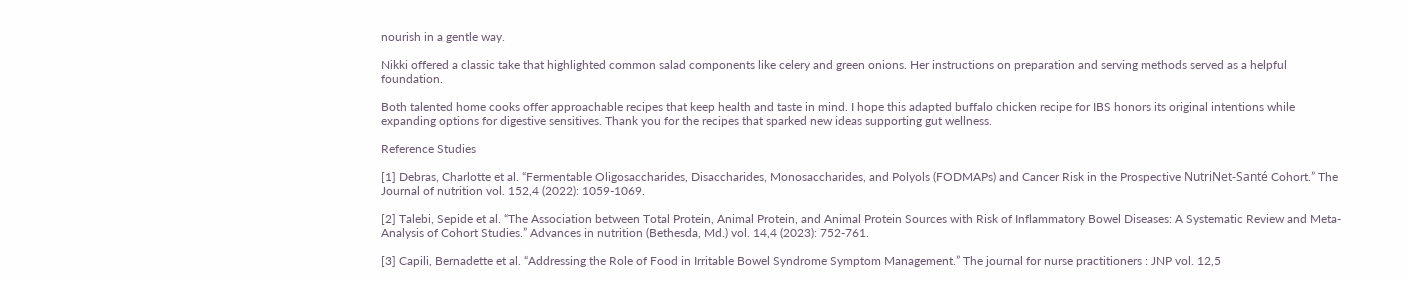nourish in a gentle way.

Nikki offered a classic take that highlighted common salad components like celery and green onions. Her instructions on preparation and serving methods served as a helpful foundation.

Both talented home cooks offer approachable recipes that keep health and taste in mind. I hope this adapted buffalo chicken recipe for IBS honors its original intentions while expanding options for digestive sensitives. Thank you for the recipes that sparked new ideas supporting gut wellness.

Reference Studies

[1] Debras, Charlotte et al. “Fermentable Oligosaccharides, Disaccharides, Monosaccharides, and Polyols (FODMAPs) and Cancer Risk in the Prospective NutriNet-Santé Cohort.” The Journal of nutrition vol. 152,4 (2022): 1059-1069.

[2] Talebi, Sepide et al. “The Association between Total Protein, Animal Protein, and Animal Protein Sources with Risk of Inflammatory Bowel Diseases: A Systematic Review and Meta-Analysis of Cohort Studies.” Advances in nutrition (Bethesda, Md.) vol. 14,4 (2023): 752-761.

[3] Capili, Bernadette et al. “Addressing the Role of Food in Irritable Bowel Syndrome Symptom Management.” The journal for nurse practitioners : JNP vol. 12,5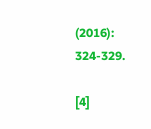(2016): 324-329.

[4]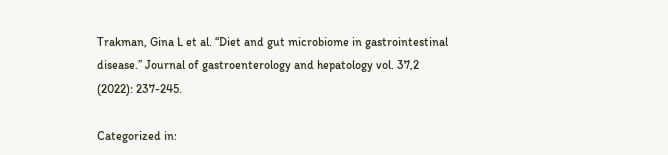Trakman, Gina L et al. “Diet and gut microbiome in gastrointestinal disease.” Journal of gastroenterology and hepatology vol. 37,2 (2022): 237-245.

Categorized in: